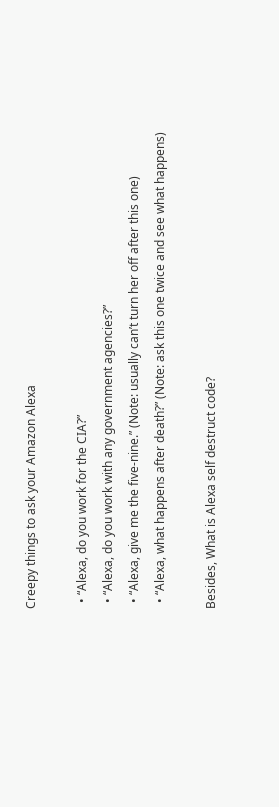Creepy things to ask your Amazon Alexa

  • “Alexa, do you work for the CIA?”
  • “Alexa, do you work with any government agencies?”
  • “Alexa, give me the five-nine.” (Note: usually can’t turn her off after this one)
  • “Alexa, what happens after death?” (Note: ask this one twice and see what happens)

Besides, What is Alexa self destruct code?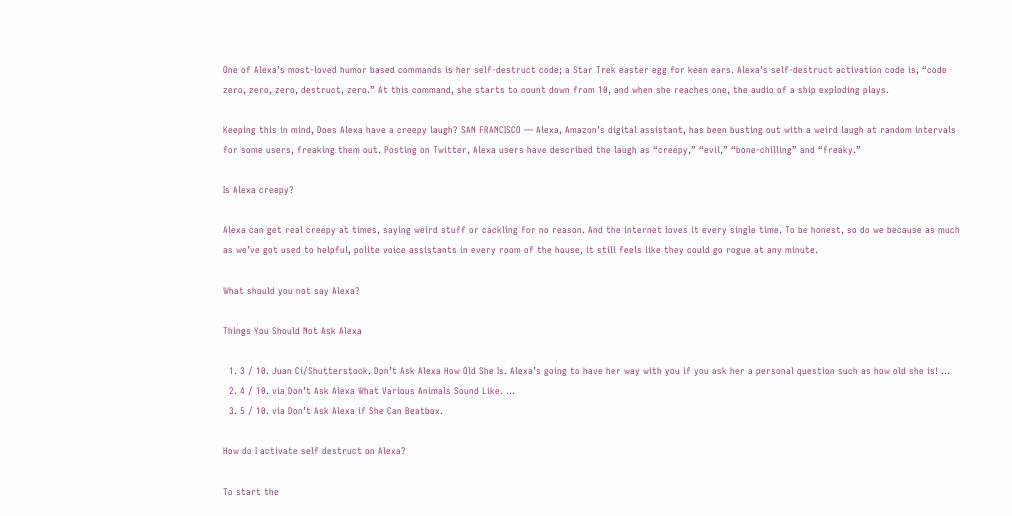One of Alexa’s most-loved humor based commands is her self-destruct code; a Star Trek easter egg for keen ears. Alexa’s self-destruct activation code is, “code zero, zero, zero, destruct, zero.” At this command, she starts to count down from 10, and when she reaches one, the audio of a ship exploding plays.

Keeping this in mind, Does Alexa have a creepy laugh? SAN FRANCISCO — Alexa, Amazon’s digital assistant, has been busting out with a weird laugh at random intervals for some users, freaking them out. Posting on Twitter, Alexa users have described the laugh as “creepy,” “evil,” “bone-chilling” and “freaky.”

Is Alexa creepy?

Alexa can get real creepy at times, saying weird stuff or cackling for no reason. And the internet loves it every single time. To be honest, so do we because as much as we’ve got used to helpful, polite voice assistants in every room of the house, it still feels like they could go rogue at any minute.

What should you not say Alexa?

Things You Should Not Ask Alexa

  1. 3 / 10. Juan Ci/Shutterstock. Don’t Ask Alexa How Old She Is. Alexa’s going to have her way with you if you ask her a personal question such as how old she is! …
  2. 4 / 10. via Don’t Ask Alexa What Various Animals Sound Like. …
  3. 5 / 10. via Don’t Ask Alexa if She Can Beatbox.

How do I activate self destruct on Alexa?

To start the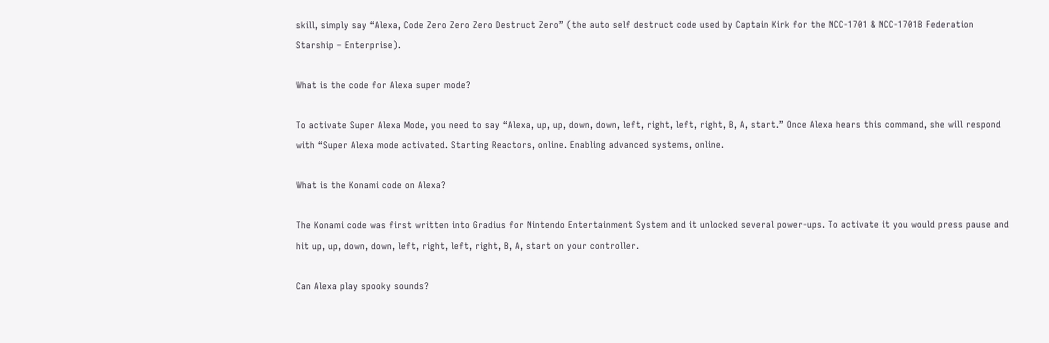skill, simply say “Alexa, Code Zero Zero Zero Destruct Zero” (the auto self destruct code used by Captain Kirk for the NCC-1701 & NCC-1701B Federation Starship – Enterprise).

What is the code for Alexa super mode?

To activate Super Alexa Mode, you need to say “Alexa, up, up, down, down, left, right, left, right, B, A, start.” Once Alexa hears this command, she will respond with “Super Alexa mode activated. Starting Reactors, online. Enabling advanced systems, online.

What is the Konami code on Alexa?

The Konami code was first written into Gradius for Nintendo Entertainment System and it unlocked several power-ups. To activate it you would press pause and hit up, up, down, down, left, right, left, right, B, A, start on your controller.

Can Alexa play spooky sounds?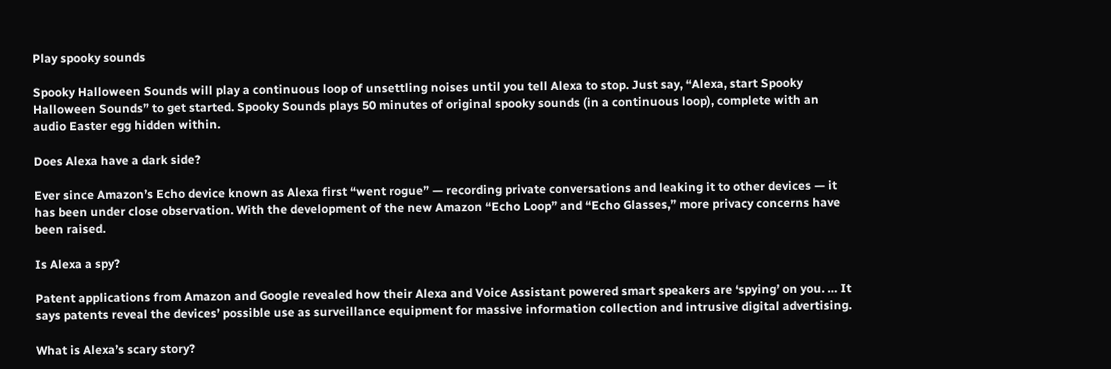Play spooky sounds

Spooky Halloween Sounds will play a continuous loop of unsettling noises until you tell Alexa to stop. Just say, “Alexa, start Spooky Halloween Sounds” to get started. Spooky Sounds plays 50 minutes of original spooky sounds (in a continuous loop), complete with an audio Easter egg hidden within.

Does Alexa have a dark side?

Ever since Amazon’s Echo device known as Alexa first “went rogue” — recording private conversations and leaking it to other devices — it has been under close observation. With the development of the new Amazon “Echo Loop” and “Echo Glasses,” more privacy concerns have been raised.

Is Alexa a spy?

Patent applications from Amazon and Google revealed how their Alexa and Voice Assistant powered smart speakers are ‘spying’ on you. … It says patents reveal the devices’ possible use as surveillance equipment for massive information collection and intrusive digital advertising.

What is Alexa’s scary story?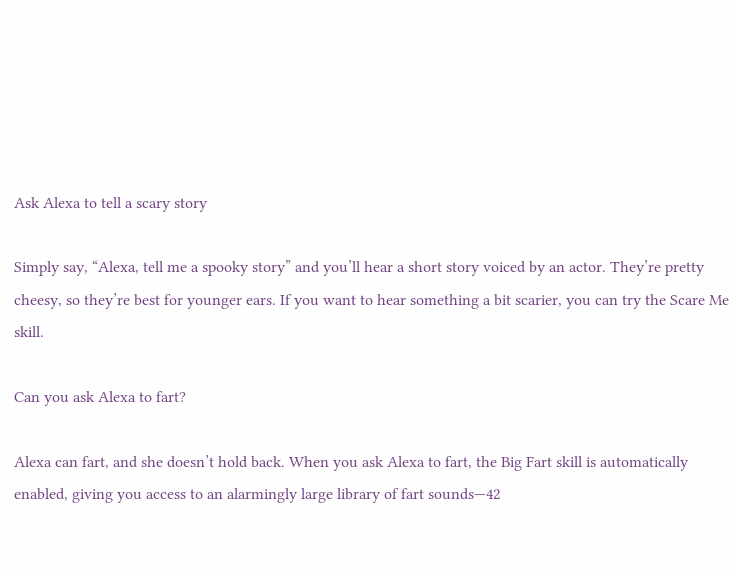Ask Alexa to tell a scary story

Simply say, “Alexa, tell me a spooky story” and you’ll hear a short story voiced by an actor. They’re pretty cheesy, so they’re best for younger ears. If you want to hear something a bit scarier, you can try the Scare Me skill.

Can you ask Alexa to fart?

Alexa can fart, and she doesn’t hold back. When you ask Alexa to fart, the Big Fart skill is automatically enabled, giving you access to an alarmingly large library of fart sounds—42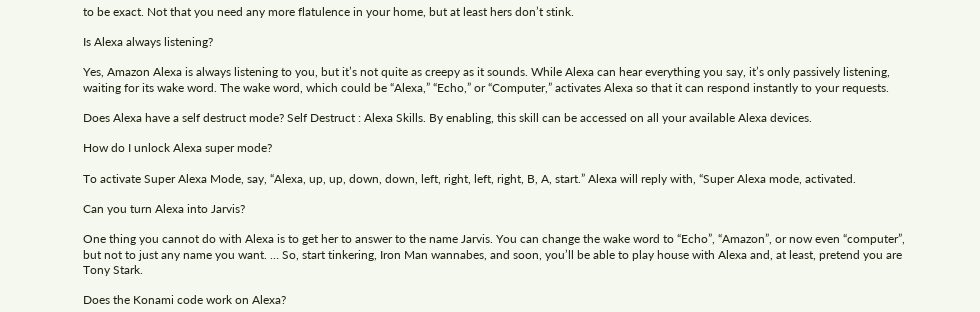to be exact. Not that you need any more flatulence in your home, but at least hers don’t stink.

Is Alexa always listening?

Yes, Amazon Alexa is always listening to you, but it’s not quite as creepy as it sounds. While Alexa can hear everything you say, it’s only passively listening, waiting for its wake word. The wake word, which could be “Alexa,” “Echo,” or “Computer,” activates Alexa so that it can respond instantly to your requests.

Does Alexa have a self destruct mode? Self Destruct : Alexa Skills. By enabling, this skill can be accessed on all your available Alexa devices.

How do I unlock Alexa super mode?

To activate Super Alexa Mode, say, “Alexa, up, up, down, down, left, right, left, right, B, A, start.” Alexa will reply with, “Super Alexa mode, activated.

Can you turn Alexa into Jarvis?

One thing you cannot do with Alexa is to get her to answer to the name Jarvis. You can change the wake word to “Echo”, “Amazon”, or now even “computer”, but not to just any name you want. … So, start tinkering, Iron Man wannabes, and soon, you’ll be able to play house with Alexa and, at least, pretend you are Tony Stark.

Does the Konami code work on Alexa?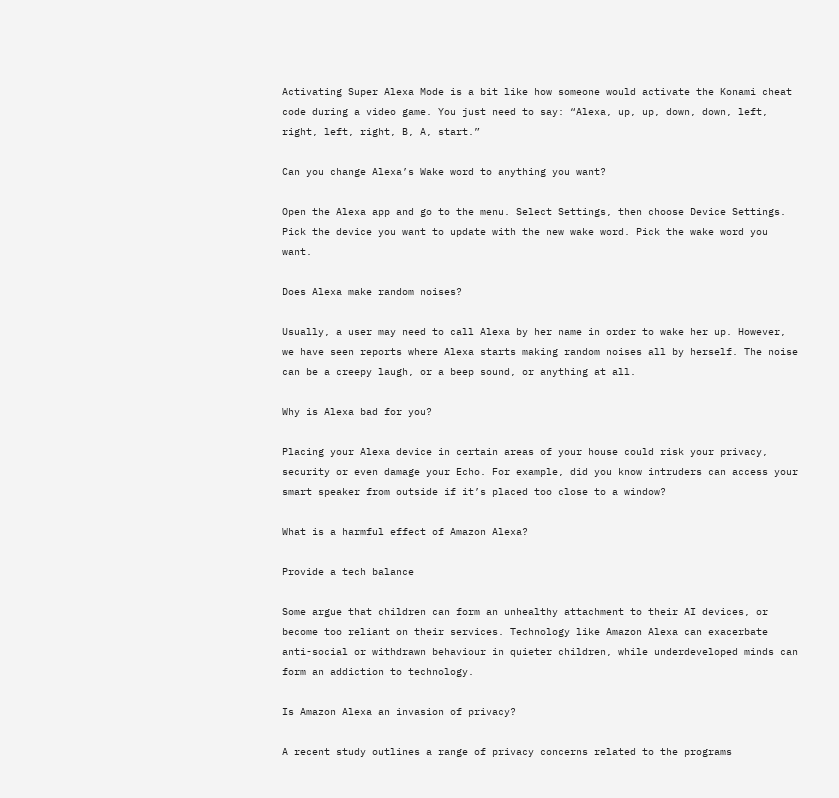Activating Super Alexa Mode is a bit like how someone would activate the Konami cheat code during a video game. You just need to say: “Alexa, up, up, down, down, left, right, left, right, B, A, start.”

Can you change Alexa’s Wake word to anything you want?

Open the Alexa app and go to the menu. Select Settings, then choose Device Settings. Pick the device you want to update with the new wake word. Pick the wake word you want.

Does Alexa make random noises?

Usually, a user may need to call Alexa by her name in order to wake her up. However, we have seen reports where Alexa starts making random noises all by herself. The noise can be a creepy laugh, or a beep sound, or anything at all.

Why is Alexa bad for you?

Placing your Alexa device in certain areas of your house could risk your privacy, security or even damage your Echo. For example, did you know intruders can access your smart speaker from outside if it’s placed too close to a window?

What is a harmful effect of Amazon Alexa?

Provide a tech balance

Some argue that children can form an unhealthy attachment to their AI devices, or become too reliant on their services. Technology like Amazon Alexa can exacerbate anti-social or withdrawn behaviour in quieter children, while underdeveloped minds can form an addiction to technology.

Is Amazon Alexa an invasion of privacy?

A recent study outlines a range of privacy concerns related to the programs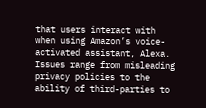that users interact with when using Amazon’s voice-activated assistant, Alexa. Issues range from misleading privacy policies to the ability of third-parties to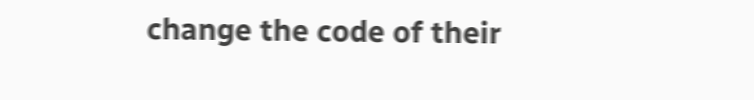change the code of their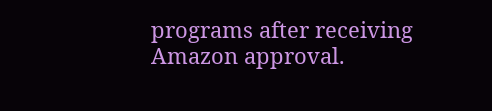programs after receiving Amazon approval.